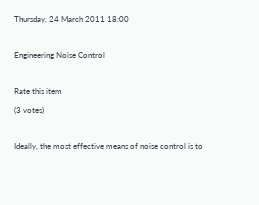Thursday, 24 March 2011 18:00

Engineering Noise Control

Rate this item
(3 votes)

Ideally, the most effective means of noise control is to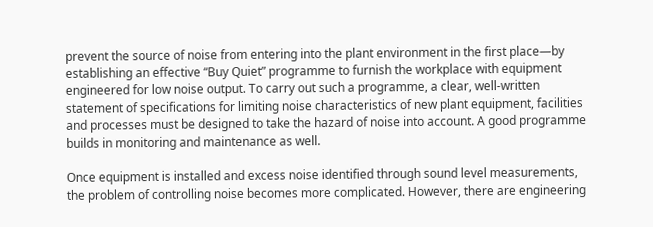prevent the source of noise from entering into the plant environment in the first place—by establishing an effective “Buy Quiet” programme to furnish the workplace with equipment engineered for low noise output. To carry out such a programme, a clear, well-written statement of specifications for limiting noise characteristics of new plant equipment, facilities and processes must be designed to take the hazard of noise into account. A good programme builds in monitoring and maintenance as well.

Once equipment is installed and excess noise identified through sound level measurements, the problem of controlling noise becomes more complicated. However, there are engineering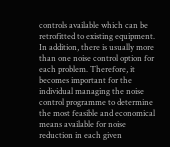controls available which can be retrofitted to existing equipment. In addition, there is usually more than one noise control option for each problem. Therefore, it becomes important for the individual managing the noise control programme to determine the most feasible and economical means available for noise reduction in each given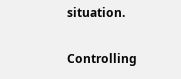situation.

Controlling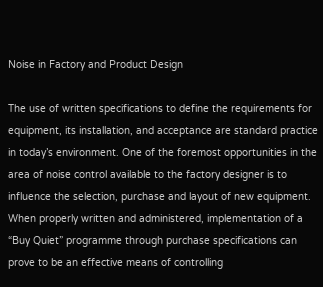Noise in Factory and Product Design

The use of written specifications to define the requirements for equipment, its installation, and acceptance are standard practice in today’s environment. One of the foremost opportunities in the area of noise control available to the factory designer is to influence the selection, purchase and layout of new equipment. When properly written and administered, implementation of a “Buy Quiet” programme through purchase specifications can prove to be an effective means of controlling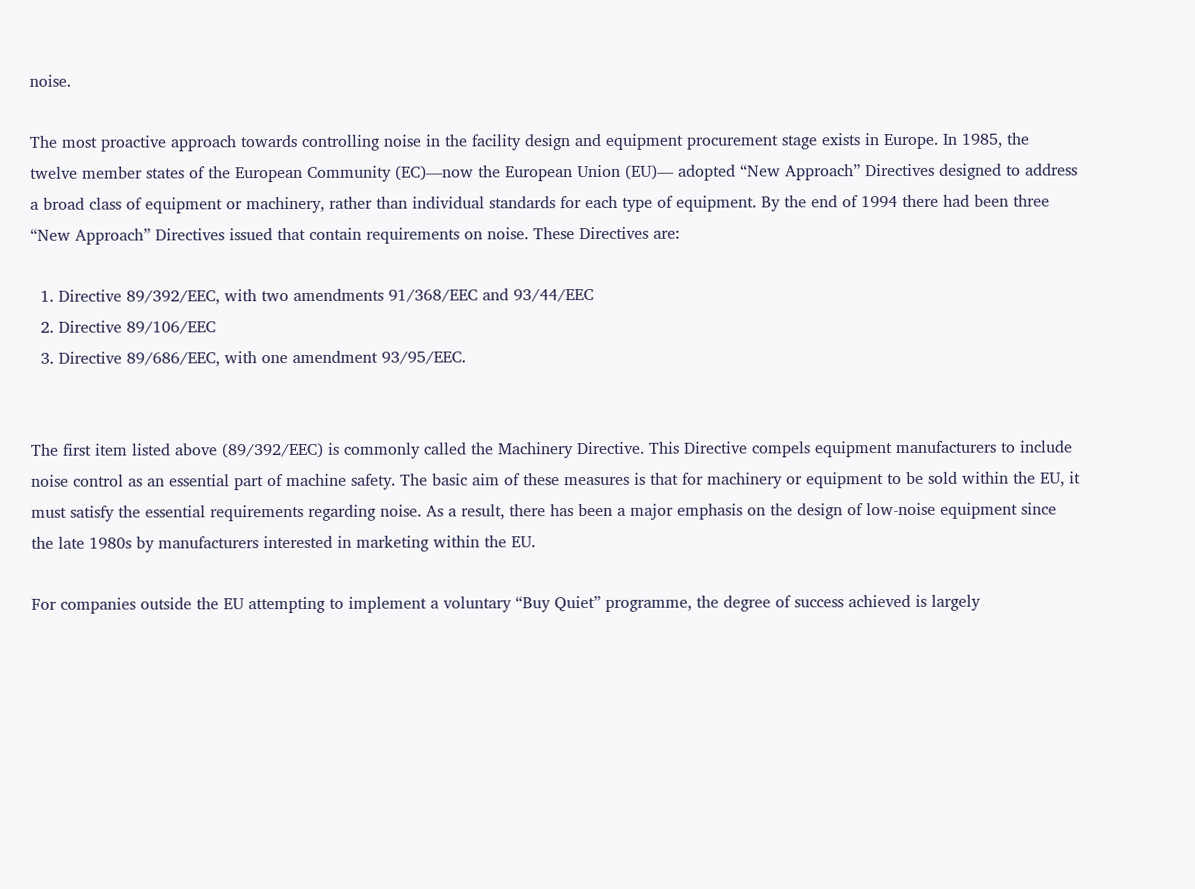noise.

The most proactive approach towards controlling noise in the facility design and equipment procurement stage exists in Europe. In 1985, the twelve member states of the European Community (EC)—now the European Union (EU)— adopted “New Approach” Directives designed to address a broad class of equipment or machinery, rather than individual standards for each type of equipment. By the end of 1994 there had been three “New Approach” Directives issued that contain requirements on noise. These Directives are:

  1. Directive 89/392/EEC, with two amendments 91/368/EEC and 93/44/EEC
  2. Directive 89/106/EEC
  3. Directive 89/686/EEC, with one amendment 93/95/EEC.


The first item listed above (89/392/EEC) is commonly called the Machinery Directive. This Directive compels equipment manufacturers to include noise control as an essential part of machine safety. The basic aim of these measures is that for machinery or equipment to be sold within the EU, it must satisfy the essential requirements regarding noise. As a result, there has been a major emphasis on the design of low-noise equipment since the late 1980s by manufacturers interested in marketing within the EU.

For companies outside the EU attempting to implement a voluntary “Buy Quiet” programme, the degree of success achieved is largely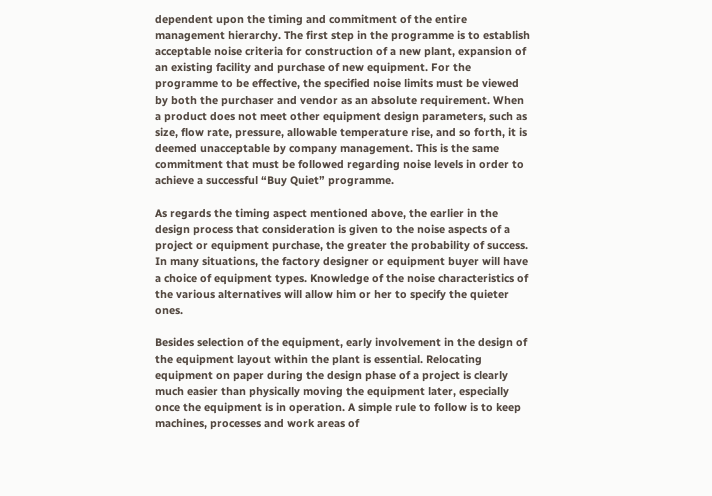dependent upon the timing and commitment of the entire management hierarchy. The first step in the programme is to establish acceptable noise criteria for construction of a new plant, expansion of an existing facility and purchase of new equipment. For the programme to be effective, the specified noise limits must be viewed by both the purchaser and vendor as an absolute requirement. When a product does not meet other equipment design parameters, such as size, flow rate, pressure, allowable temperature rise, and so forth, it is deemed unacceptable by company management. This is the same commitment that must be followed regarding noise levels in order to achieve a successful “Buy Quiet” programme.

As regards the timing aspect mentioned above, the earlier in the design process that consideration is given to the noise aspects of a project or equipment purchase, the greater the probability of success. In many situations, the factory designer or equipment buyer will have a choice of equipment types. Knowledge of the noise characteristics of the various alternatives will allow him or her to specify the quieter ones.

Besides selection of the equipment, early involvement in the design of the equipment layout within the plant is essential. Relocating equipment on paper during the design phase of a project is clearly much easier than physically moving the equipment later, especially once the equipment is in operation. A simple rule to follow is to keep machines, processes and work areas of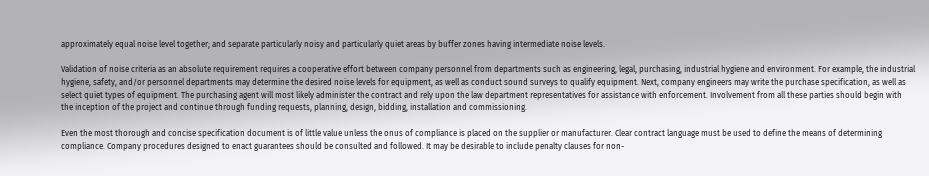approximately equal noise level together; and separate particularly noisy and particularly quiet areas by buffer zones having intermediate noise levels.

Validation of noise criteria as an absolute requirement requires a cooperative effort between company personnel from departments such as engineering, legal, purchasing, industrial hygiene and environment. For example, the industrial hygiene, safety, and/or personnel departments may determine the desired noise levels for equipment, as well as conduct sound surveys to qualify equipment. Next, company engineers may write the purchase specification, as well as select quiet types of equipment. The purchasing agent will most likely administer the contract and rely upon the law department representatives for assistance with enforcement. Involvement from all these parties should begin with the inception of the project and continue through funding requests, planning, design, bidding, installation and commissioning.

Even the most thorough and concise specification document is of little value unless the onus of compliance is placed on the supplier or manufacturer. Clear contract language must be used to define the means of determining compliance. Company procedures designed to enact guarantees should be consulted and followed. It may be desirable to include penalty clauses for non-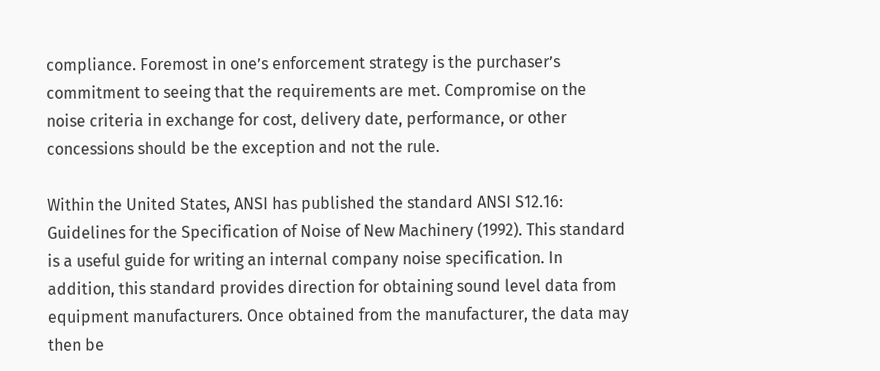compliance. Foremost in one’s enforcement strategy is the purchaser’s commitment to seeing that the requirements are met. Compromise on the noise criteria in exchange for cost, delivery date, performance, or other concessions should be the exception and not the rule.

Within the United States, ANSI has published the standard ANSI S12.16: Guidelines for the Specification of Noise of New Machinery (1992). This standard is a useful guide for writing an internal company noise specification. In addition, this standard provides direction for obtaining sound level data from equipment manufacturers. Once obtained from the manufacturer, the data may then be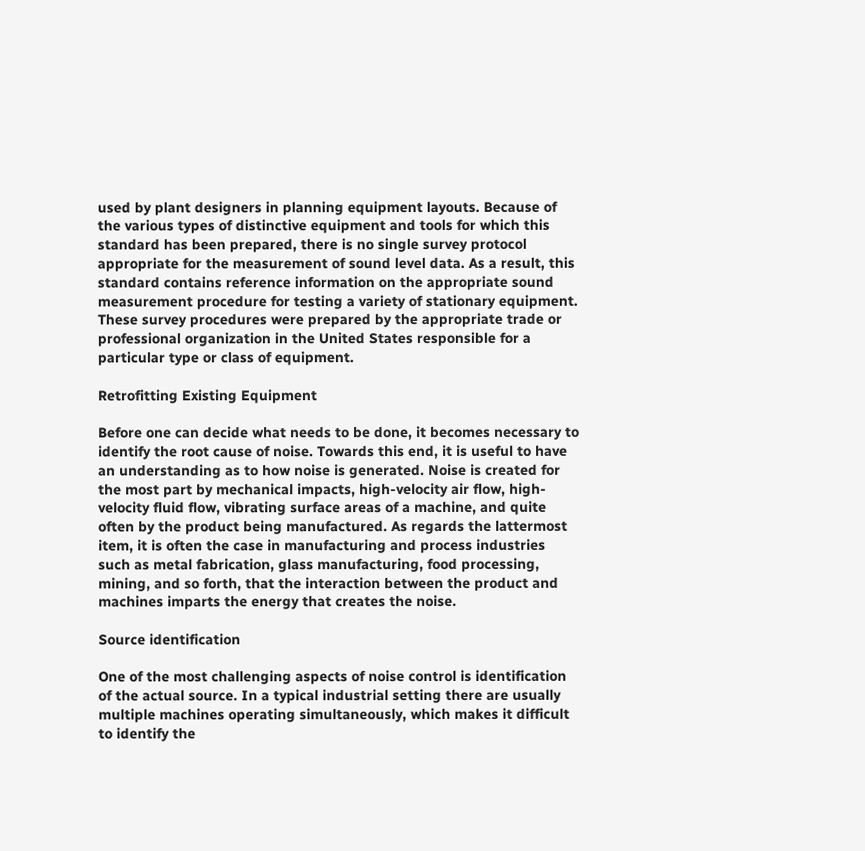used by plant designers in planning equipment layouts. Because of the various types of distinctive equipment and tools for which this standard has been prepared, there is no single survey protocol appropriate for the measurement of sound level data. As a result, this standard contains reference information on the appropriate sound measurement procedure for testing a variety of stationary equipment. These survey procedures were prepared by the appropriate trade or professional organization in the United States responsible for a particular type or class of equipment.

Retrofitting Existing Equipment

Before one can decide what needs to be done, it becomes necessary to identify the root cause of noise. Towards this end, it is useful to have an understanding as to how noise is generated. Noise is created for the most part by mechanical impacts, high-velocity air flow, high-velocity fluid flow, vibrating surface areas of a machine, and quite often by the product being manufactured. As regards the lattermost item, it is often the case in manufacturing and process industries such as metal fabrication, glass manufacturing, food processing, mining, and so forth, that the interaction between the product and machines imparts the energy that creates the noise.

Source identification

One of the most challenging aspects of noise control is identification of the actual source. In a typical industrial setting there are usually multiple machines operating simultaneously, which makes it difficult to identify the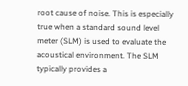root cause of noise. This is especially true when a standard sound level meter (SLM) is used to evaluate the acoustical environment. The SLM typically provides a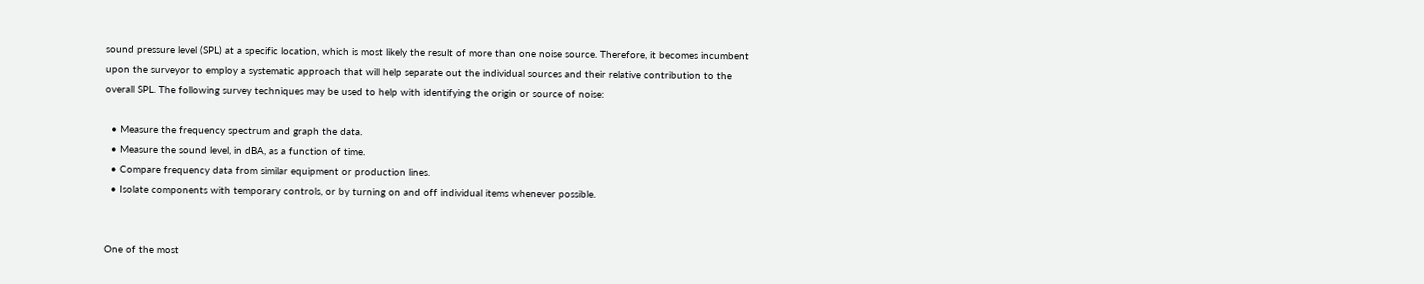sound pressure level (SPL) at a specific location, which is most likely the result of more than one noise source. Therefore, it becomes incumbent upon the surveyor to employ a systematic approach that will help separate out the individual sources and their relative contribution to the overall SPL. The following survey techniques may be used to help with identifying the origin or source of noise:

  • Measure the frequency spectrum and graph the data.
  • Measure the sound level, in dBA, as a function of time.
  • Compare frequency data from similar equipment or production lines.
  • Isolate components with temporary controls, or by turning on and off individual items whenever possible.


One of the most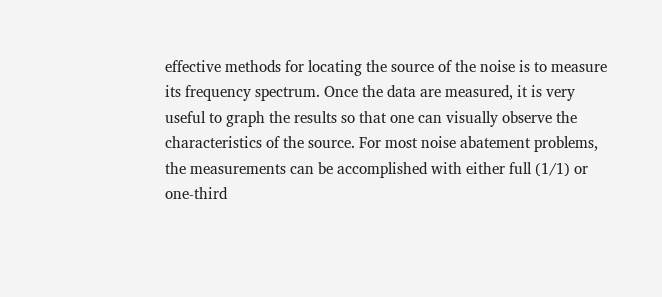effective methods for locating the source of the noise is to measure its frequency spectrum. Once the data are measured, it is very useful to graph the results so that one can visually observe the characteristics of the source. For most noise abatement problems, the measurements can be accomplished with either full (1/1) or one-third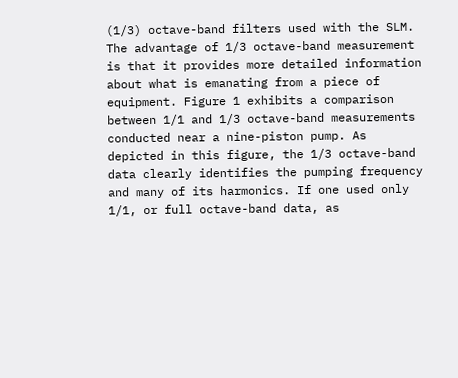(1/3) octave-band filters used with the SLM. The advantage of 1/3 octave-band measurement is that it provides more detailed information about what is emanating from a piece of equipment. Figure 1 exhibits a comparison between 1/1 and 1/3 octave-band measurements conducted near a nine-piston pump. As depicted in this figure, the 1/3 octave-band data clearly identifies the pumping frequency and many of its harmonics. If one used only 1/1, or full octave-band data, as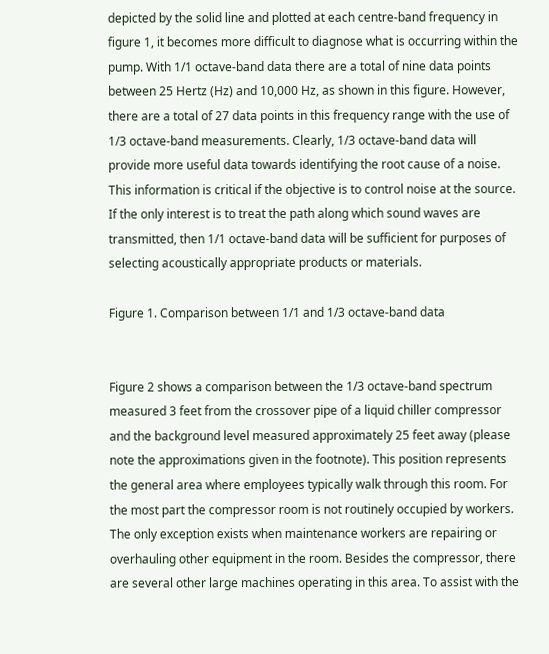depicted by the solid line and plotted at each centre-band frequency in figure 1, it becomes more difficult to diagnose what is occurring within the pump. With 1/1 octave-band data there are a total of nine data points between 25 Hertz (Hz) and 10,000 Hz, as shown in this figure. However, there are a total of 27 data points in this frequency range with the use of 1/3 octave-band measurements. Clearly, 1/3 octave-band data will provide more useful data towards identifying the root cause of a noise. This information is critical if the objective is to control noise at the source. If the only interest is to treat the path along which sound waves are transmitted, then 1/1 octave-band data will be sufficient for purposes of selecting acoustically appropriate products or materials.

Figure 1. Comparison between 1/1 and 1/3 octave-band data


Figure 2 shows a comparison between the 1/3 octave-band spectrum measured 3 feet from the crossover pipe of a liquid chiller compressor and the background level measured approximately 25 feet away (please note the approximations given in the footnote). This position represents the general area where employees typically walk through this room. For the most part the compressor room is not routinely occupied by workers. The only exception exists when maintenance workers are repairing or overhauling other equipment in the room. Besides the compressor, there are several other large machines operating in this area. To assist with the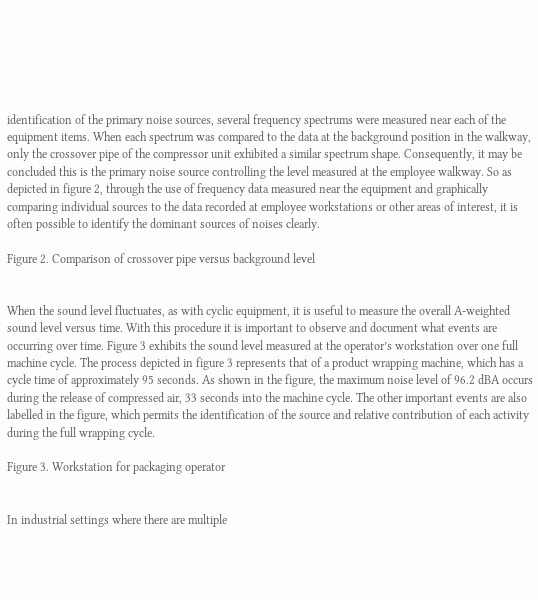identification of the primary noise sources, several frequency spectrums were measured near each of the equipment items. When each spectrum was compared to the data at the background position in the walkway, only the crossover pipe of the compressor unit exhibited a similar spectrum shape. Consequently, it may be concluded this is the primary noise source controlling the level measured at the employee walkway. So as depicted in figure 2, through the use of frequency data measured near the equipment and graphically comparing individual sources to the data recorded at employee workstations or other areas of interest, it is often possible to identify the dominant sources of noises clearly.

Figure 2. Comparison of crossover pipe versus background level


When the sound level fluctuates, as with cyclic equipment, it is useful to measure the overall A-weighted sound level versus time. With this procedure it is important to observe and document what events are occurring over time. Figure 3 exhibits the sound level measured at the operator’s workstation over one full machine cycle. The process depicted in figure 3 represents that of a product wrapping machine, which has a cycle time of approximately 95 seconds. As shown in the figure, the maximum noise level of 96.2 dBA occurs during the release of compressed air, 33 seconds into the machine cycle. The other important events are also labelled in the figure, which permits the identification of the source and relative contribution of each activity during the full wrapping cycle.

Figure 3. Workstation for packaging operator


In industrial settings where there are multiple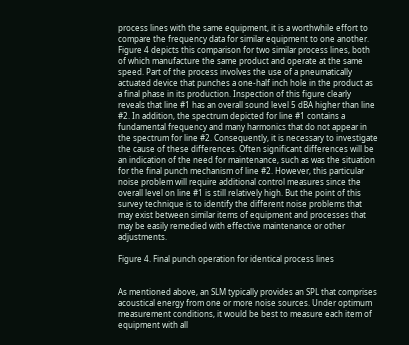process lines with the same equipment, it is a worthwhile effort to compare the frequency data for similar equipment to one another. Figure 4 depicts this comparison for two similar process lines, both of which manufacture the same product and operate at the same speed. Part of the process involves the use of a pneumatically actuated device that punches a one-half inch hole in the product as a final phase in its production. Inspection of this figure clearly reveals that line #1 has an overall sound level 5 dBA higher than line #2. In addition, the spectrum depicted for line #1 contains a fundamental frequency and many harmonics that do not appear in the spectrum for line #2. Consequently, it is necessary to investigate the cause of these differences. Often significant differences will be an indication of the need for maintenance, such as was the situation for the final punch mechanism of line #2. However, this particular noise problem will require additional control measures since the overall level on line #1 is still relatively high. But the point of this survey technique is to identify the different noise problems that may exist between similar items of equipment and processes that may be easily remedied with effective maintenance or other adjustments.

Figure 4. Final punch operation for identical process lines


As mentioned above, an SLM typically provides an SPL that comprises acoustical energy from one or more noise sources. Under optimum measurement conditions, it would be best to measure each item of equipment with all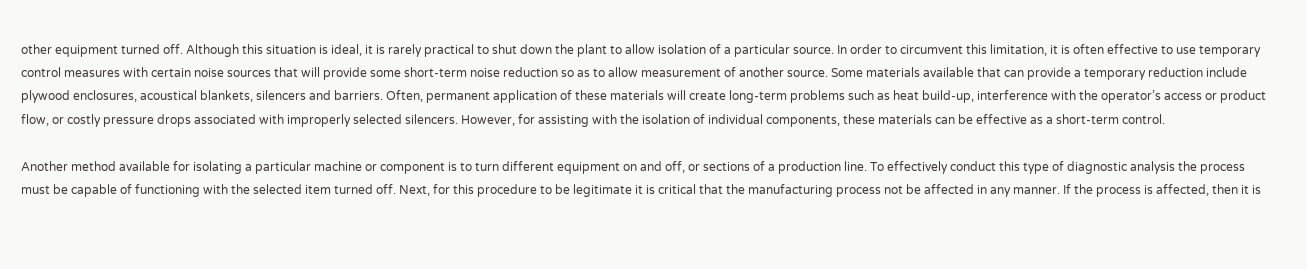other equipment turned off. Although this situation is ideal, it is rarely practical to shut down the plant to allow isolation of a particular source. In order to circumvent this limitation, it is often effective to use temporary control measures with certain noise sources that will provide some short-term noise reduction so as to allow measurement of another source. Some materials available that can provide a temporary reduction include plywood enclosures, acoustical blankets, silencers and barriers. Often, permanent application of these materials will create long-term problems such as heat build-up, interference with the operator’s access or product flow, or costly pressure drops associated with improperly selected silencers. However, for assisting with the isolation of individual components, these materials can be effective as a short-term control.

Another method available for isolating a particular machine or component is to turn different equipment on and off, or sections of a production line. To effectively conduct this type of diagnostic analysis the process must be capable of functioning with the selected item turned off. Next, for this procedure to be legitimate it is critical that the manufacturing process not be affected in any manner. If the process is affected, then it is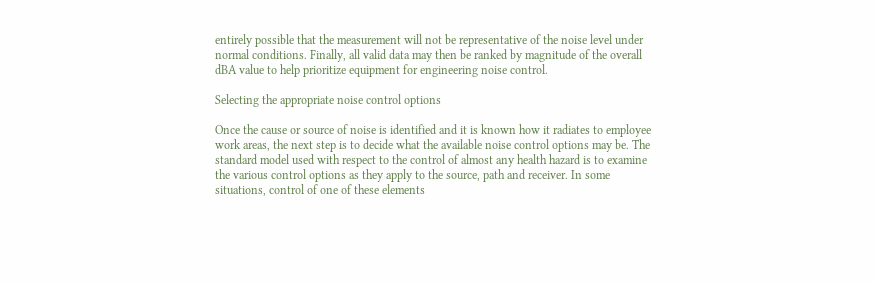entirely possible that the measurement will not be representative of the noise level under normal conditions. Finally, all valid data may then be ranked by magnitude of the overall dBA value to help prioritize equipment for engineering noise control.

Selecting the appropriate noise control options

Once the cause or source of noise is identified and it is known how it radiates to employee work areas, the next step is to decide what the available noise control options may be. The standard model used with respect to the control of almost any health hazard is to examine the various control options as they apply to the source, path and receiver. In some situations, control of one of these elements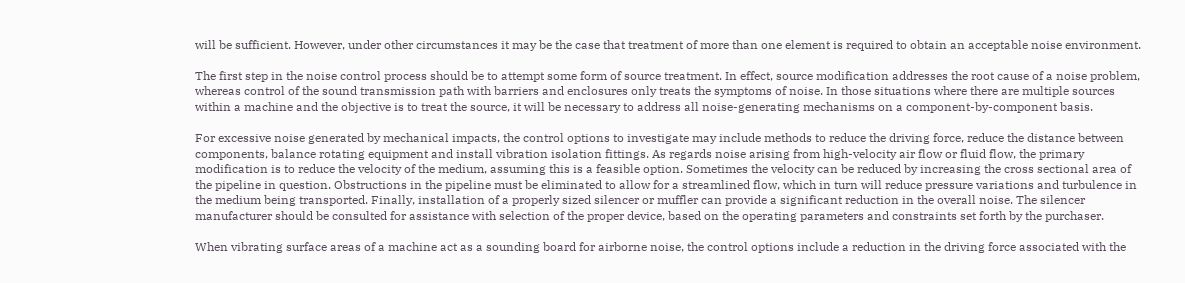will be sufficient. However, under other circumstances it may be the case that treatment of more than one element is required to obtain an acceptable noise environment.

The first step in the noise control process should be to attempt some form of source treatment. In effect, source modification addresses the root cause of a noise problem, whereas control of the sound transmission path with barriers and enclosures only treats the symptoms of noise. In those situations where there are multiple sources within a machine and the objective is to treat the source, it will be necessary to address all noise-generating mechanisms on a component-by-component basis.

For excessive noise generated by mechanical impacts, the control options to investigate may include methods to reduce the driving force, reduce the distance between components, balance rotating equipment and install vibration isolation fittings. As regards noise arising from high-velocity air flow or fluid flow, the primary modification is to reduce the velocity of the medium, assuming this is a feasible option. Sometimes the velocity can be reduced by increasing the cross sectional area of the pipeline in question. Obstructions in the pipeline must be eliminated to allow for a streamlined flow, which in turn will reduce pressure variations and turbulence in the medium being transported. Finally, installation of a properly sized silencer or muffler can provide a significant reduction in the overall noise. The silencer manufacturer should be consulted for assistance with selection of the proper device, based on the operating parameters and constraints set forth by the purchaser.

When vibrating surface areas of a machine act as a sounding board for airborne noise, the control options include a reduction in the driving force associated with the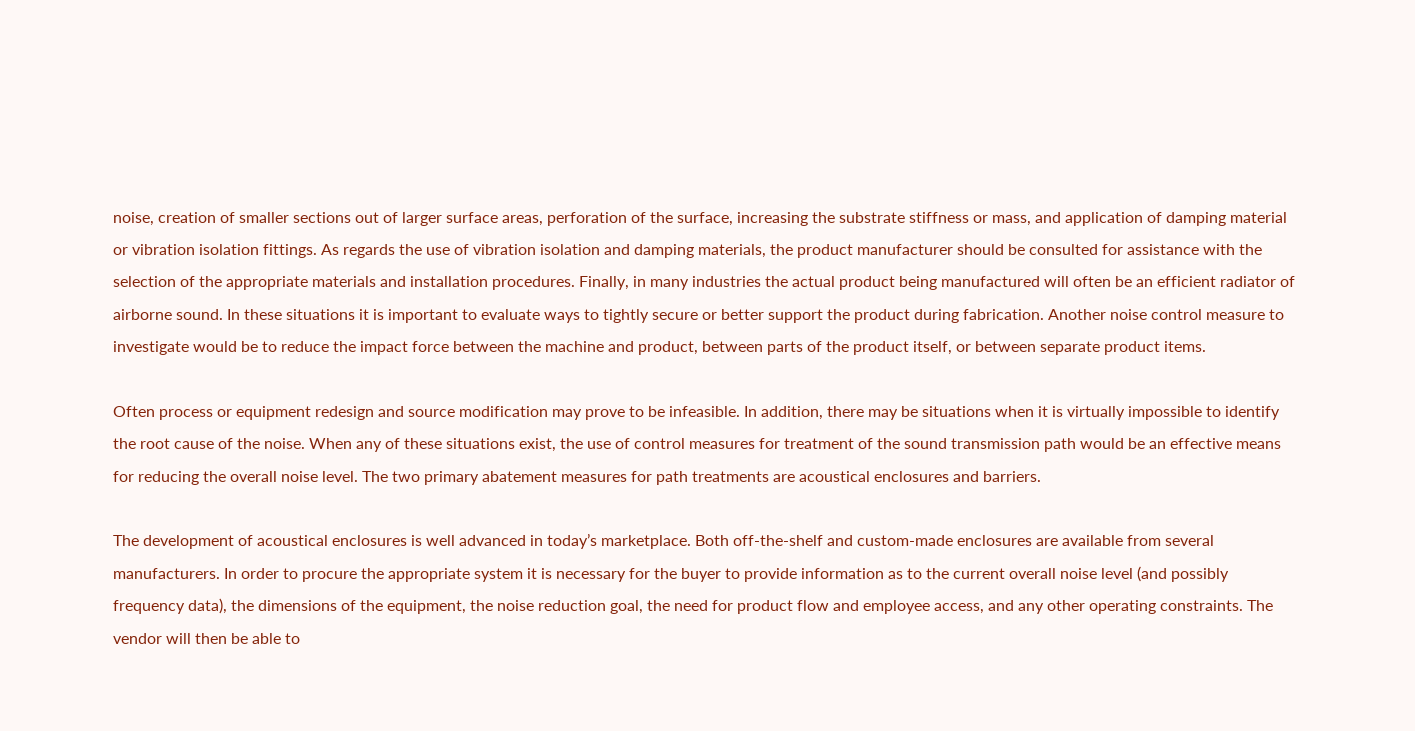noise, creation of smaller sections out of larger surface areas, perforation of the surface, increasing the substrate stiffness or mass, and application of damping material or vibration isolation fittings. As regards the use of vibration isolation and damping materials, the product manufacturer should be consulted for assistance with the selection of the appropriate materials and installation procedures. Finally, in many industries the actual product being manufactured will often be an efficient radiator of airborne sound. In these situations it is important to evaluate ways to tightly secure or better support the product during fabrication. Another noise control measure to investigate would be to reduce the impact force between the machine and product, between parts of the product itself, or between separate product items.

Often process or equipment redesign and source modification may prove to be infeasible. In addition, there may be situations when it is virtually impossible to identify the root cause of the noise. When any of these situations exist, the use of control measures for treatment of the sound transmission path would be an effective means for reducing the overall noise level. The two primary abatement measures for path treatments are acoustical enclosures and barriers.

The development of acoustical enclosures is well advanced in today’s marketplace. Both off-the-shelf and custom-made enclosures are available from several manufacturers. In order to procure the appropriate system it is necessary for the buyer to provide information as to the current overall noise level (and possibly frequency data), the dimensions of the equipment, the noise reduction goal, the need for product flow and employee access, and any other operating constraints. The vendor will then be able to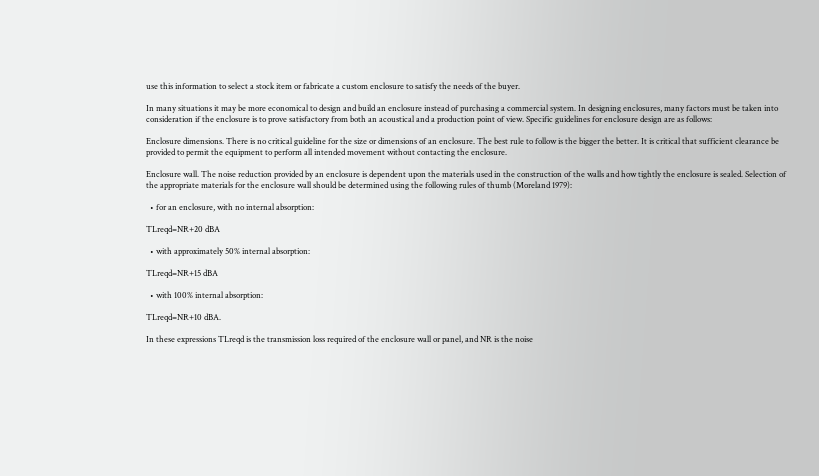use this information to select a stock item or fabricate a custom enclosure to satisfy the needs of the buyer.

In many situations it may be more economical to design and build an enclosure instead of purchasing a commercial system. In designing enclosures, many factors must be taken into consideration if the enclosure is to prove satisfactory from both an acoustical and a production point of view. Specific guidelines for enclosure design are as follows:

Enclosure dimensions. There is no critical guideline for the size or dimensions of an enclosure. The best rule to follow is the bigger the better. It is critical that sufficient clearance be provided to permit the equipment to perform all intended movement without contacting the enclosure.

Enclosure wall. The noise reduction provided by an enclosure is dependent upon the materials used in the construction of the walls and how tightly the enclosure is sealed. Selection of the appropriate materials for the enclosure wall should be determined using the following rules of thumb (Moreland 1979):

  • for an enclosure, with no internal absorption:

TLreqd=NR+20 dBA

  • with approximately 50% internal absorption:

TLreqd=NR+15 dBA

  • with 100% internal absorption:

TLreqd=NR+10 dBA.

In these expressions TLreqd is the transmission loss required of the enclosure wall or panel, and NR is the noise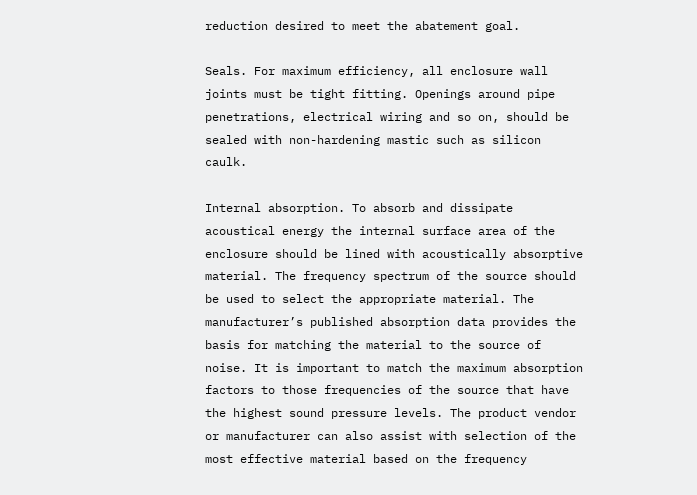reduction desired to meet the abatement goal.

Seals. For maximum efficiency, all enclosure wall joints must be tight fitting. Openings around pipe penetrations, electrical wiring and so on, should be sealed with non-hardening mastic such as silicon caulk.

Internal absorption. To absorb and dissipate acoustical energy the internal surface area of the enclosure should be lined with acoustically absorptive material. The frequency spectrum of the source should be used to select the appropriate material. The manufacturer’s published absorption data provides the basis for matching the material to the source of noise. It is important to match the maximum absorption factors to those frequencies of the source that have the highest sound pressure levels. The product vendor or manufacturer can also assist with selection of the most effective material based on the frequency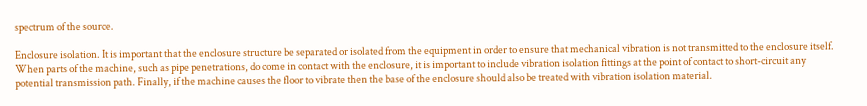spectrum of the source.

Enclosure isolation. It is important that the enclosure structure be separated or isolated from the equipment in order to ensure that mechanical vibration is not transmitted to the enclosure itself. When parts of the machine, such as pipe penetrations, do come in contact with the enclosure, it is important to include vibration isolation fittings at the point of contact to short-circuit any potential transmission path. Finally, if the machine causes the floor to vibrate then the base of the enclosure should also be treated with vibration isolation material.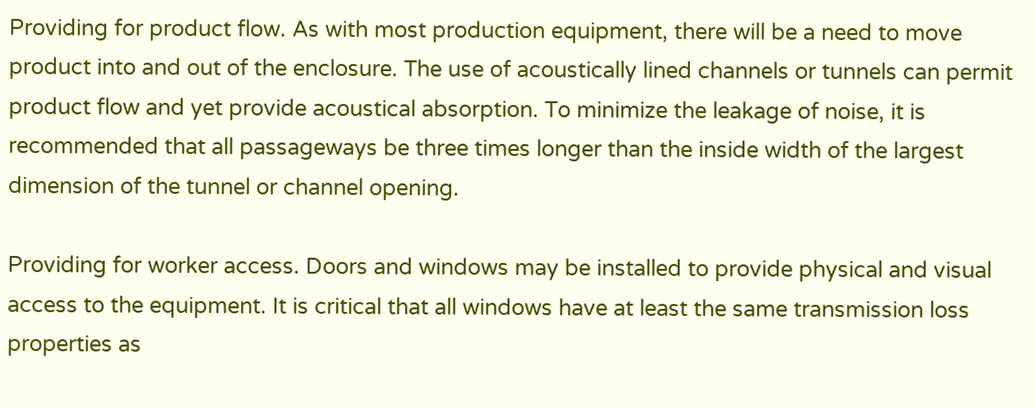Providing for product flow. As with most production equipment, there will be a need to move product into and out of the enclosure. The use of acoustically lined channels or tunnels can permit product flow and yet provide acoustical absorption. To minimize the leakage of noise, it is recommended that all passageways be three times longer than the inside width of the largest dimension of the tunnel or channel opening.

Providing for worker access. Doors and windows may be installed to provide physical and visual access to the equipment. It is critical that all windows have at least the same transmission loss properties as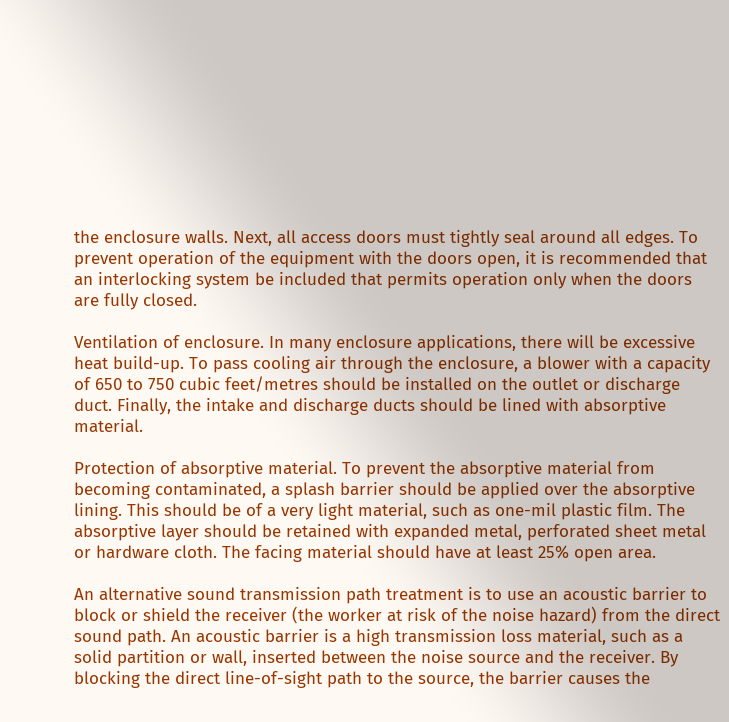the enclosure walls. Next, all access doors must tightly seal around all edges. To prevent operation of the equipment with the doors open, it is recommended that an interlocking system be included that permits operation only when the doors are fully closed.

Ventilation of enclosure. In many enclosure applications, there will be excessive heat build-up. To pass cooling air through the enclosure, a blower with a capacity of 650 to 750 cubic feet/metres should be installed on the outlet or discharge duct. Finally, the intake and discharge ducts should be lined with absorptive material.

Protection of absorptive material. To prevent the absorptive material from becoming contaminated, a splash barrier should be applied over the absorptive lining. This should be of a very light material, such as one-mil plastic film. The absorptive layer should be retained with expanded metal, perforated sheet metal or hardware cloth. The facing material should have at least 25% open area.

An alternative sound transmission path treatment is to use an acoustic barrier to block or shield the receiver (the worker at risk of the noise hazard) from the direct sound path. An acoustic barrier is a high transmission loss material, such as a solid partition or wall, inserted between the noise source and the receiver. By blocking the direct line-of-sight path to the source, the barrier causes the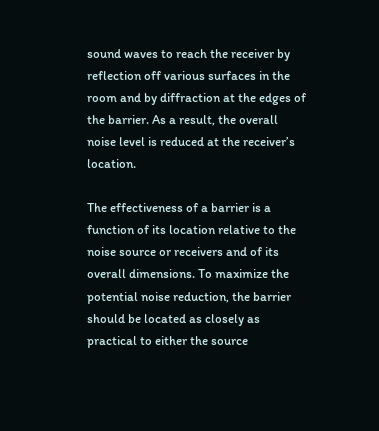sound waves to reach the receiver by reflection off various surfaces in the room and by diffraction at the edges of the barrier. As a result, the overall noise level is reduced at the receiver’s location.

The effectiveness of a barrier is a function of its location relative to the noise source or receivers and of its overall dimensions. To maximize the potential noise reduction, the barrier should be located as closely as practical to either the source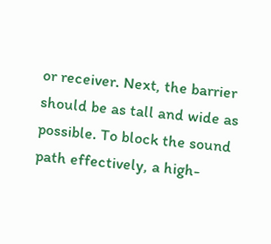or receiver. Next, the barrier should be as tall and wide as possible. To block the sound path effectively, a high-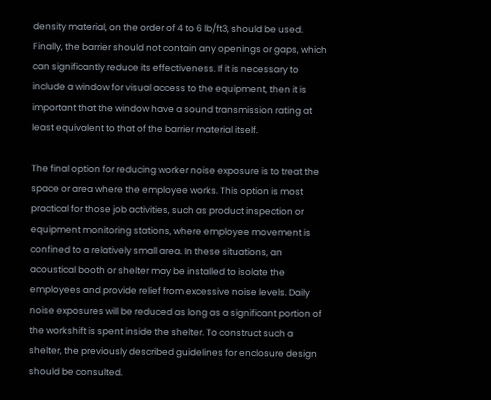density material, on the order of 4 to 6 lb/ft3, should be used. Finally, the barrier should not contain any openings or gaps, which can significantly reduce its effectiveness. If it is necessary to include a window for visual access to the equipment, then it is important that the window have a sound transmission rating at least equivalent to that of the barrier material itself.

The final option for reducing worker noise exposure is to treat the space or area where the employee works. This option is most practical for those job activities, such as product inspection or equipment monitoring stations, where employee movement is confined to a relatively small area. In these situations, an acoustical booth or shelter may be installed to isolate the employees and provide relief from excessive noise levels. Daily noise exposures will be reduced as long as a significant portion of the workshift is spent inside the shelter. To construct such a shelter, the previously described guidelines for enclosure design should be consulted.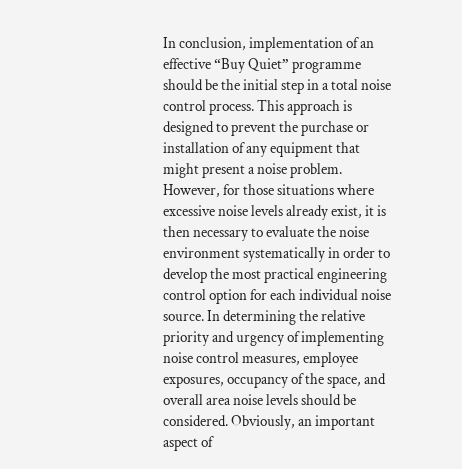In conclusion, implementation of an effective “Buy Quiet” programme should be the initial step in a total noise control process. This approach is designed to prevent the purchase or installation of any equipment that might present a noise problem. However, for those situations where excessive noise levels already exist, it is then necessary to evaluate the noise environment systematically in order to develop the most practical engineering control option for each individual noise source. In determining the relative priority and urgency of implementing noise control measures, employee exposures, occupancy of the space, and overall area noise levels should be considered. Obviously, an important aspect of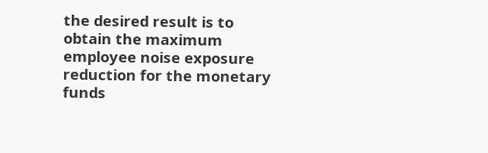the desired result is to obtain the maximum employee noise exposure reduction for the monetary funds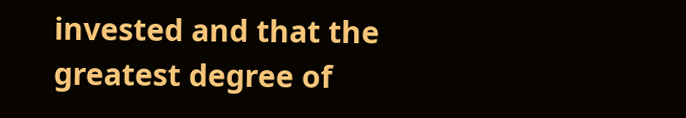invested and that the greatest degree of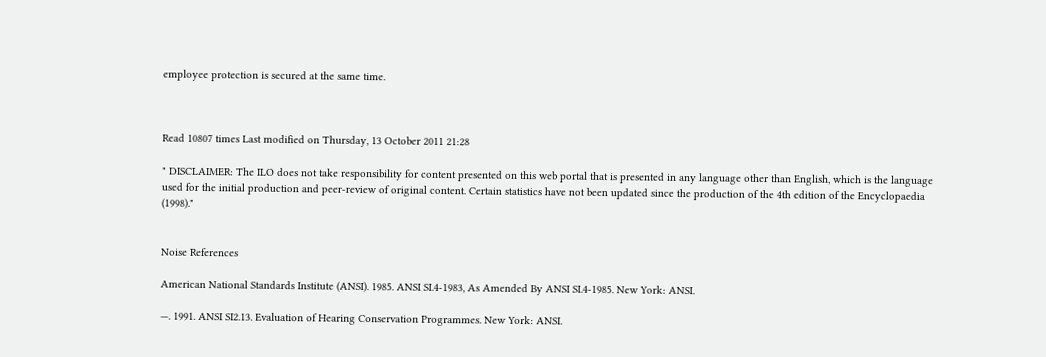employee protection is secured at the same time.



Read 10807 times Last modified on Thursday, 13 October 2011 21:28

" DISCLAIMER: The ILO does not take responsibility for content presented on this web portal that is presented in any language other than English, which is the language used for the initial production and peer-review of original content. Certain statistics have not been updated since the production of the 4th edition of the Encyclopaedia (1998)."


Noise References

American National Standards Institute (ANSI). 1985. ANSI SI.4-1983, As Amended By ANSI SI.4-1985. New York: ANSI.

—. 1991. ANSI SI2.13. Evaluation of Hearing Conservation Programmes. New York: ANSI.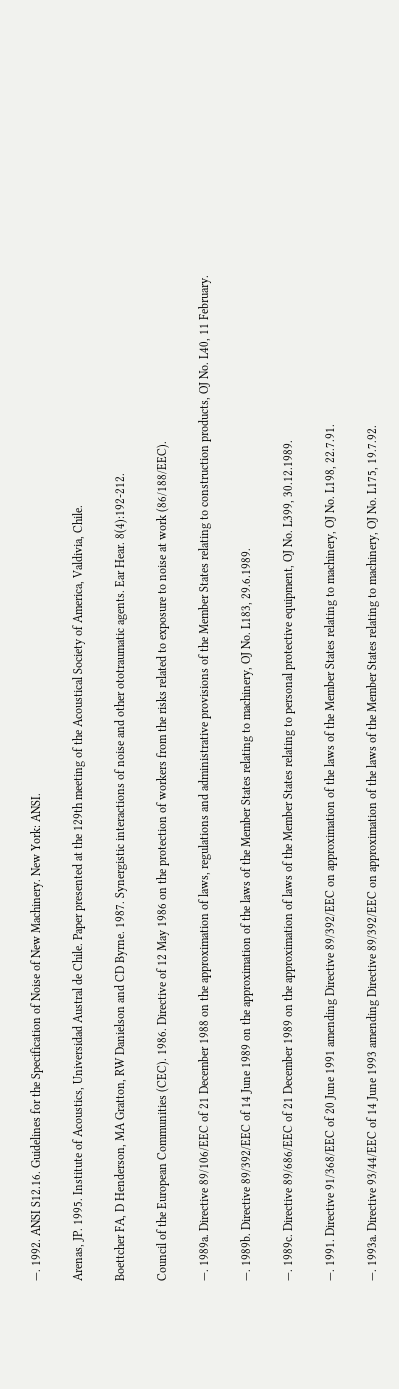—. 1992. ANSI S12.16. Guidelines for the Specification of Noise of New Machinery. New York: ANSI.

Arenas, JP. 1995. Institute of Acoustics, Universidad Austral de Chile. Paper presented at the 129th meeting of the Acoustical Society of America, Valdivia, Chile.

Boettcher FA, D Henderson, MA Gratton, RW Danielson and CD Byrne. 1987. Synergistic interactions of noise and other ototraumatic agents. Ear Hear. 8(4):192-212.

Council of the European Communities (CEC). 1986. Directive of 12 May 1986 on the protection of workers from the risks related to exposure to noise at work (86/188/EEC).

—. 1989a. Directive 89/106/EEC of 21 December 1988 on the approximation of laws, regulations and administrative provisions of the Member States relating to construction products, OJ No. L40, 11 February.

—. 1989b. Directive 89/392/EEC of 14 June 1989 on the approximation of the laws of the Member States relating to machinery, OJ No. L183, 29.6.1989.

—. 1989c. Directive 89/686/EEC of 21 December 1989 on the approximation of laws of the Member States relating to personal protective equipment, OJ No. L399, 30.12.1989.

—. 1991. Directive 91/368/EEC of 20 June 1991 amending Directive 89/392/EEC on approximation of the laws of the Member States relating to machinery, OJ No. L198, 22.7.91.

—. 1993a. Directive 93/44/EEC of 14 June 1993 amending Directive 89/392/EEC on approximation of the laws of the Member States relating to machinery, OJ No. L175, 19.7.92.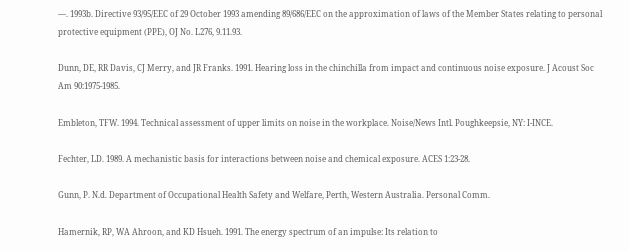—. 1993b. Directive 93/95/EEC of 29 October 1993 amending 89/686/EEC on the approximation of laws of the Member States relating to personal protective equipment (PPE), OJ No. L276, 9.11.93.

Dunn, DE, RR Davis, CJ Merry, and JR Franks. 1991. Hearing loss in the chinchilla from impact and continuous noise exposure. J Acoust Soc Am 90:1975-1985.

Embleton, TFW. 1994. Technical assessment of upper limits on noise in the workplace. Noise/News Intl. Poughkeepsie, NY: I-INCE.

Fechter, LD. 1989. A mechanistic basis for interactions between noise and chemical exposure. ACES 1:23-28.

Gunn, P. N.d. Department of Occupational Health Safety and Welfare, Perth, Western Australia. Personal Comm.

Hamernik, RP, WA Ahroon, and KD Hsueh. 1991. The energy spectrum of an impulse: Its relation to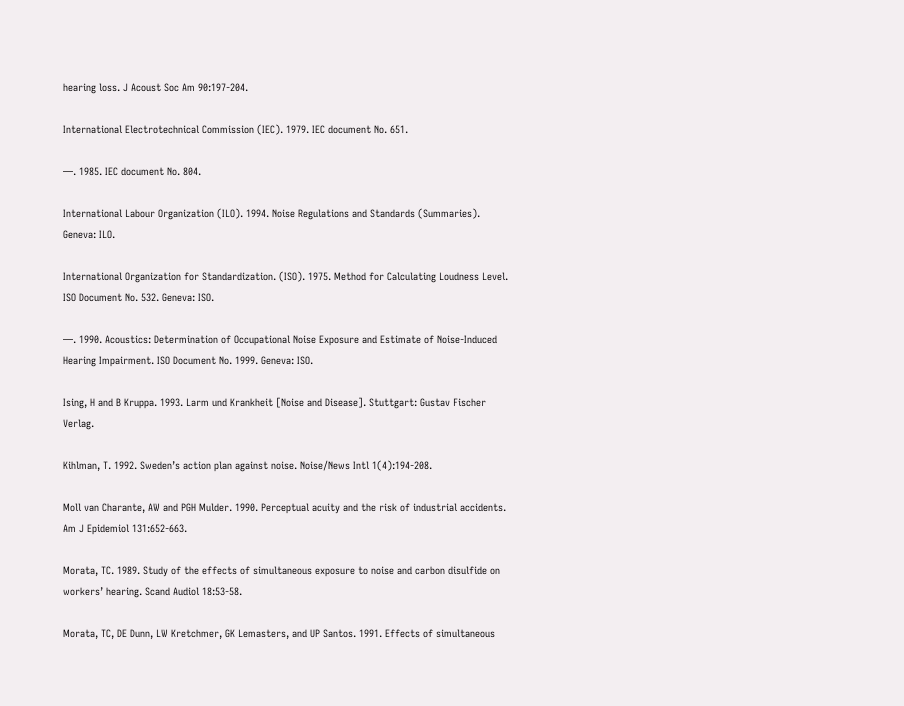hearing loss. J Acoust Soc Am 90:197-204.

International Electrotechnical Commission (IEC). 1979. IEC document No. 651.

—. 1985. IEC document No. 804.

International Labour Organization (ILO). 1994. Noise Regulations and Standards (Summaries). Geneva: ILO.

International Organization for Standardization. (ISO). 1975. Method for Calculating Loudness Level. ISO Document No. 532. Geneva: ISO.

—. 1990. Acoustics: Determination of Occupational Noise Exposure and Estimate of Noise-Induced Hearing Impairment. ISO Document No. 1999. Geneva: ISO.

Ising, H and B Kruppa. 1993. Larm und Krankheit [Noise and Disease]. Stuttgart: Gustav Fischer Verlag.

Kihlman, T. 1992. Sweden’s action plan against noise. Noise/News Intl 1(4):194-208.

Moll van Charante, AW and PGH Mulder. 1990. Perceptual acuity and the risk of industrial accidents. Am J Epidemiol 131:652-663.

Morata, TC. 1989. Study of the effects of simultaneous exposure to noise and carbon disulfide on workers’ hearing. Scand Audiol 18:53-58.

Morata, TC, DE Dunn, LW Kretchmer, GK Lemasters, and UP Santos. 1991. Effects of simultaneous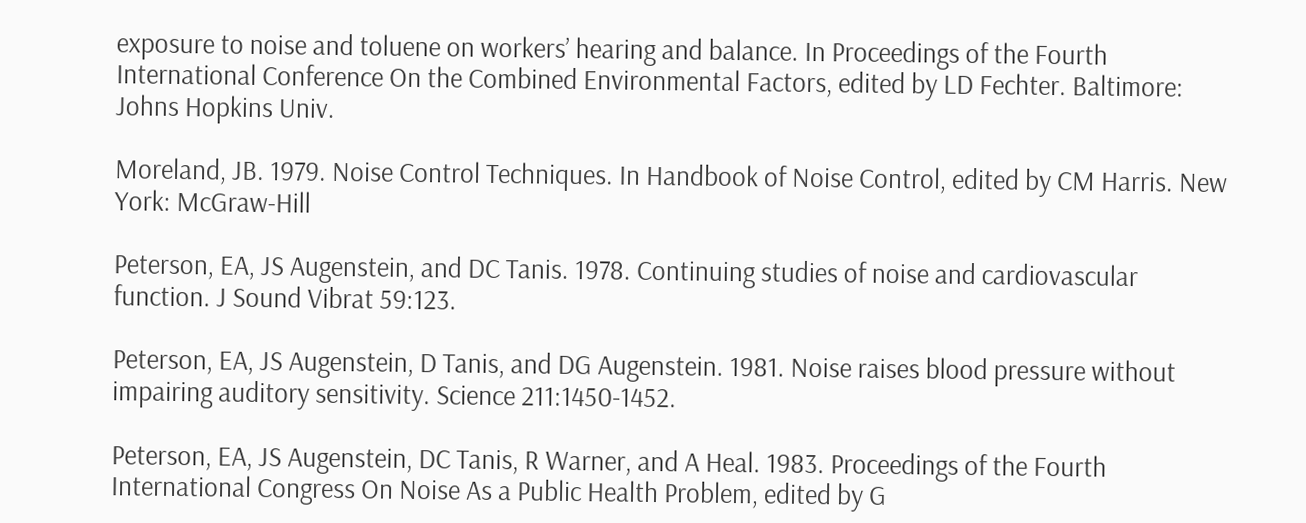exposure to noise and toluene on workers’ hearing and balance. In Proceedings of the Fourth International Conference On the Combined Environmental Factors, edited by LD Fechter. Baltimore: Johns Hopkins Univ.

Moreland, JB. 1979. Noise Control Techniques. In Handbook of Noise Control, edited by CM Harris. New York: McGraw-Hill

Peterson, EA, JS Augenstein, and DC Tanis. 1978. Continuing studies of noise and cardiovascular function. J Sound Vibrat 59:123.

Peterson, EA, JS Augenstein, D Tanis, and DG Augenstein. 1981. Noise raises blood pressure without impairing auditory sensitivity. Science 211:1450-1452.

Peterson, EA, JS Augenstein, DC Tanis, R Warner, and A Heal. 1983. Proceedings of the Fourth International Congress On Noise As a Public Health Problem, edited by G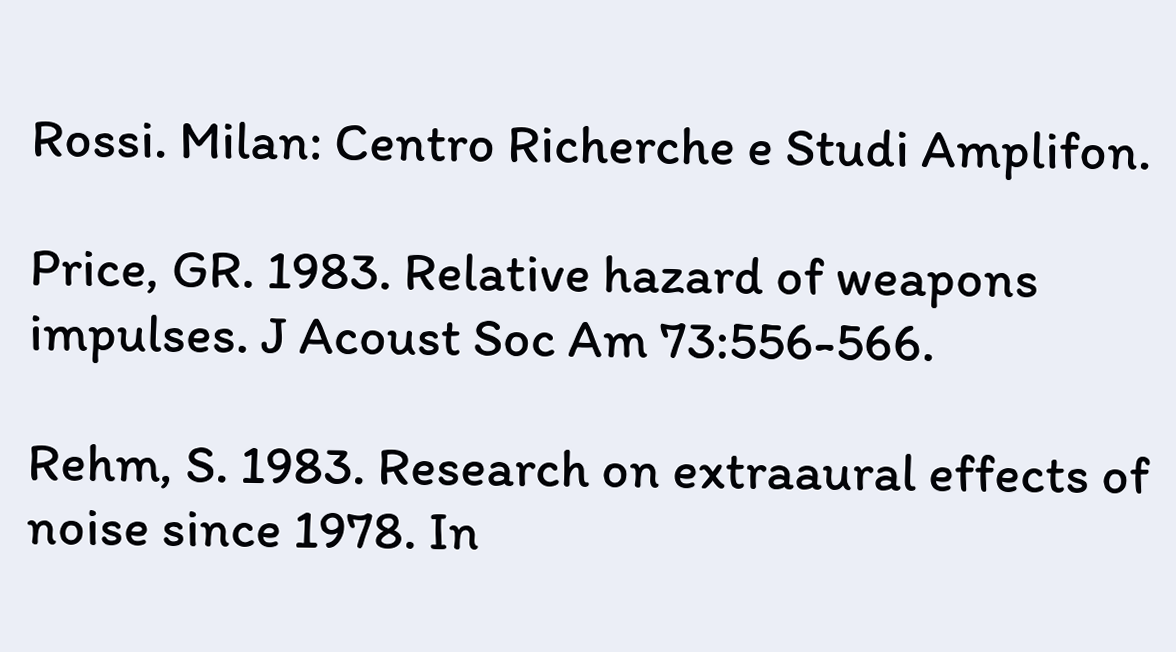Rossi. Milan: Centro Richerche e Studi Amplifon.

Price, GR. 1983. Relative hazard of weapons impulses. J Acoust Soc Am 73:556-566.

Rehm, S. 1983. Research on extraaural effects of noise since 1978. In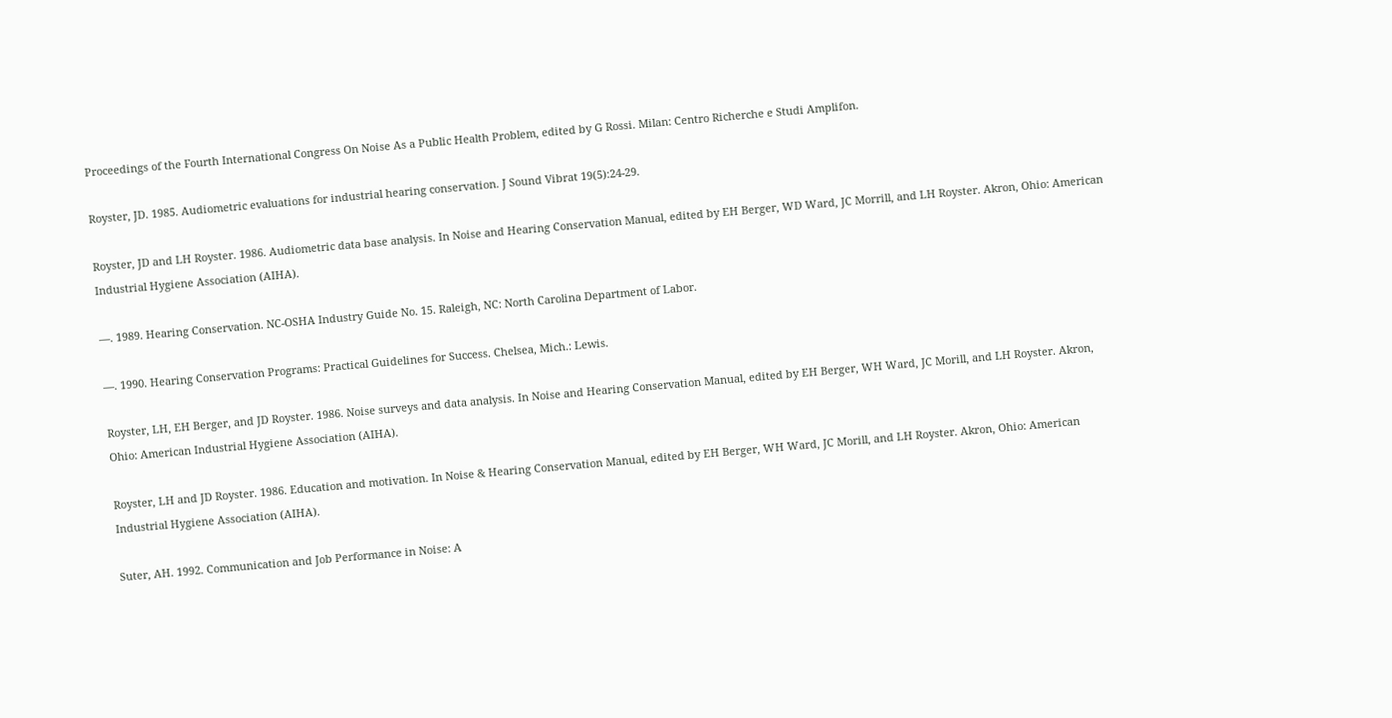Proceedings of the Fourth International Congress On Noise As a Public Health Problem, edited by G Rossi. Milan: Centro Richerche e Studi Amplifon.

Royster, JD. 1985. Audiometric evaluations for industrial hearing conservation. J Sound Vibrat 19(5):24-29.

Royster, JD and LH Royster. 1986. Audiometric data base analysis. In Noise and Hearing Conservation Manual, edited by EH Berger, WD Ward, JC Morrill, and LH Royster. Akron, Ohio: American Industrial Hygiene Association (AIHA).

—. 1989. Hearing Conservation. NC-OSHA Industry Guide No. 15. Raleigh, NC: North Carolina Department of Labor.

—. 1990. Hearing Conservation Programs: Practical Guidelines for Success. Chelsea, Mich.: Lewis.

Royster, LH, EH Berger, and JD Royster. 1986. Noise surveys and data analysis. In Noise and Hearing Conservation Manual, edited by EH Berger, WH Ward, JC Morill, and LH Royster. Akron, Ohio: American Industrial Hygiene Association (AIHA).

Royster, LH and JD Royster. 1986. Education and motivation. In Noise & Hearing Conservation Manual, edited by EH Berger, WH Ward, JC Morill, and LH Royster. Akron, Ohio: American Industrial Hygiene Association (AIHA).

Suter, AH. 1992. Communication and Job Performance in Noise: A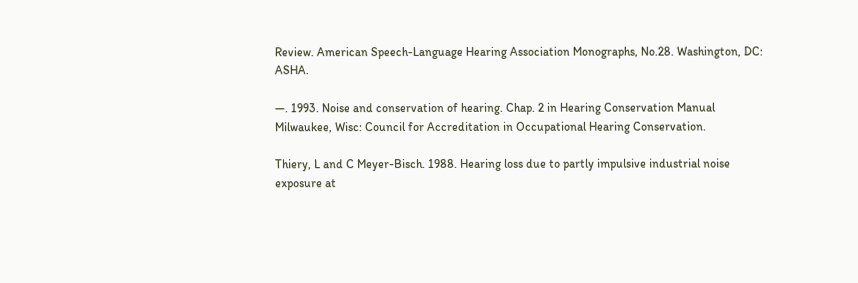Review. American Speech-Language Hearing Association Monographs, No.28. Washington, DC: ASHA.

—. 1993. Noise and conservation of hearing. Chap. 2 in Hearing Conservation Manual Milwaukee, Wisc: Council for Accreditation in Occupational Hearing Conservation.

Thiery, L and C Meyer-Bisch. 1988. Hearing loss due to partly impulsive industrial noise exposure at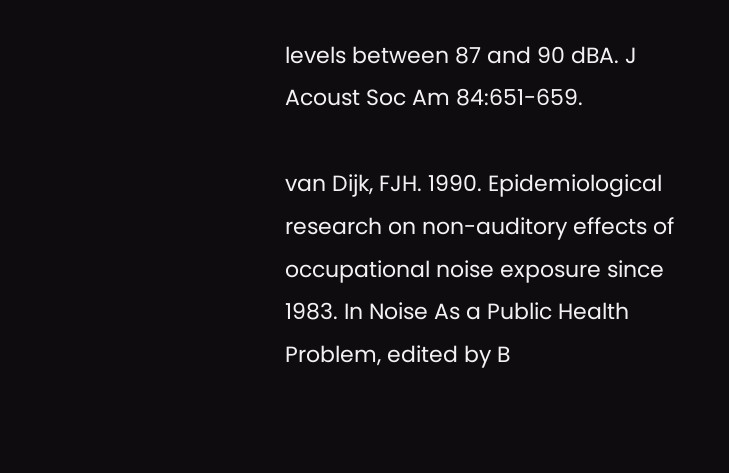levels between 87 and 90 dBA. J Acoust Soc Am 84:651-659.

van Dijk, FJH. 1990. Epidemiological research on non-auditory effects of occupational noise exposure since 1983. In Noise As a Public Health Problem, edited by B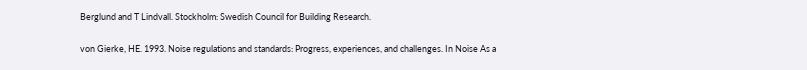Berglund and T Lindvall. Stockholm: Swedish Council for Building Research.

von Gierke, HE. 1993. Noise regulations and standards: Progress, experiences, and challenges. In Noise As a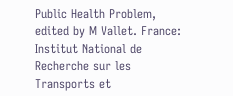Public Health Problem, edited by M Vallet. France: Institut National de Recherche sur les Transports et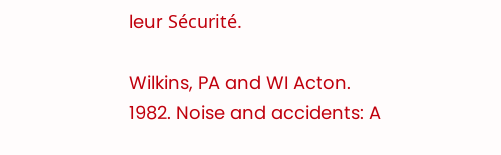leur Sécurité.

Wilkins, PA and WI Acton. 1982. Noise and accidents: A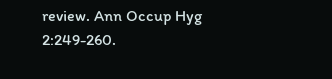review. Ann Occup Hyg 2:249-260.